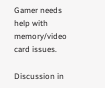Gamer needs help with memory/video card issues.

Discussion in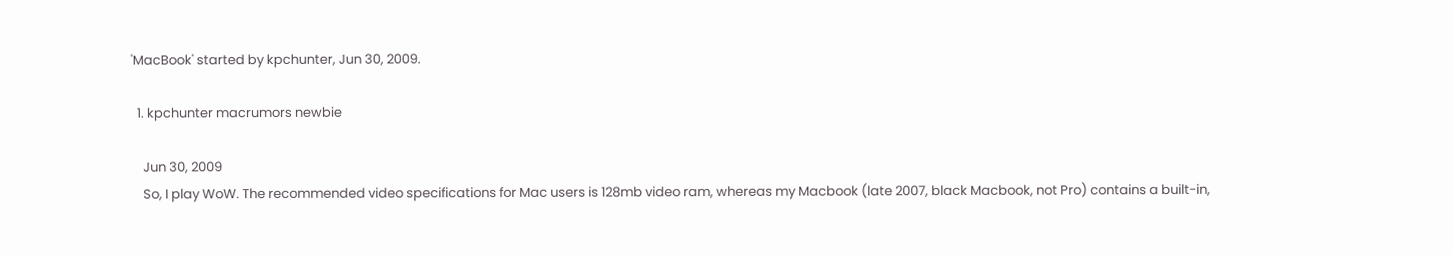'MacBook' started by kpchunter, Jun 30, 2009.

  1. kpchunter macrumors newbie

    Jun 30, 2009
    So, I play WoW. The recommended video specifications for Mac users is 128mb video ram, whereas my Macbook (late 2007, black Macbook, not Pro) contains a built-in,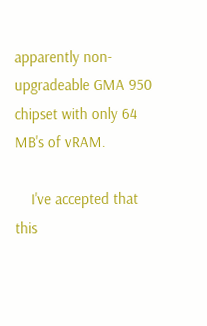apparently non-upgradeable GMA 950 chipset with only 64 MB's of vRAM.

    I've accepted that this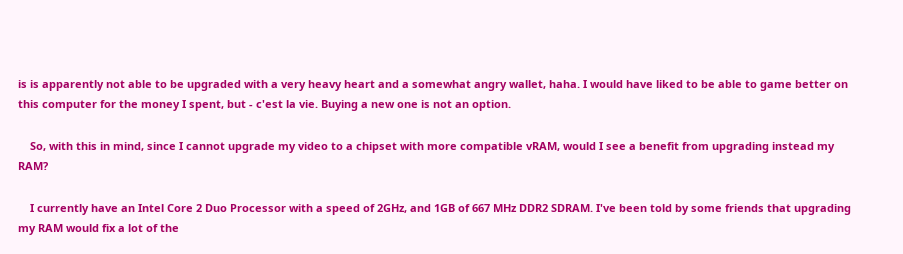is is apparently not able to be upgraded with a very heavy heart and a somewhat angry wallet, haha. I would have liked to be able to game better on this computer for the money I spent, but - c'est la vie. Buying a new one is not an option.

    So, with this in mind, since I cannot upgrade my video to a chipset with more compatible vRAM, would I see a benefit from upgrading instead my RAM?

    I currently have an Intel Core 2 Duo Processor with a speed of 2GHz, and 1GB of 667 MHz DDR2 SDRAM. I've been told by some friends that upgrading my RAM would fix a lot of the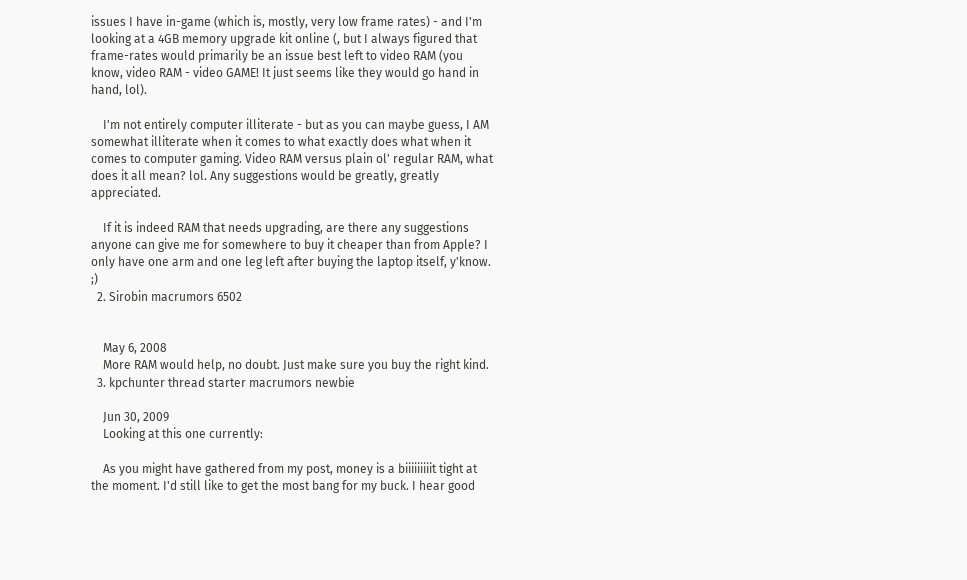issues I have in-game (which is, mostly, very low frame rates) - and I'm looking at a 4GB memory upgrade kit online (, but I always figured that frame-rates would primarily be an issue best left to video RAM (you know, video RAM - video GAME! It just seems like they would go hand in hand, lol).

    I'm not entirely computer illiterate - but as you can maybe guess, I AM somewhat illiterate when it comes to what exactly does what when it comes to computer gaming. Video RAM versus plain ol' regular RAM, what does it all mean? lol. Any suggestions would be greatly, greatly appreciated.

    If it is indeed RAM that needs upgrading, are there any suggestions anyone can give me for somewhere to buy it cheaper than from Apple? I only have one arm and one leg left after buying the laptop itself, y'know. ;)
  2. Sirobin macrumors 6502


    May 6, 2008
    More RAM would help, no doubt. Just make sure you buy the right kind.
  3. kpchunter thread starter macrumors newbie

    Jun 30, 2009
    Looking at this one currently:

    As you might have gathered from my post, money is a biiiiiiiiit tight at the moment. I'd still like to get the most bang for my buck. I hear good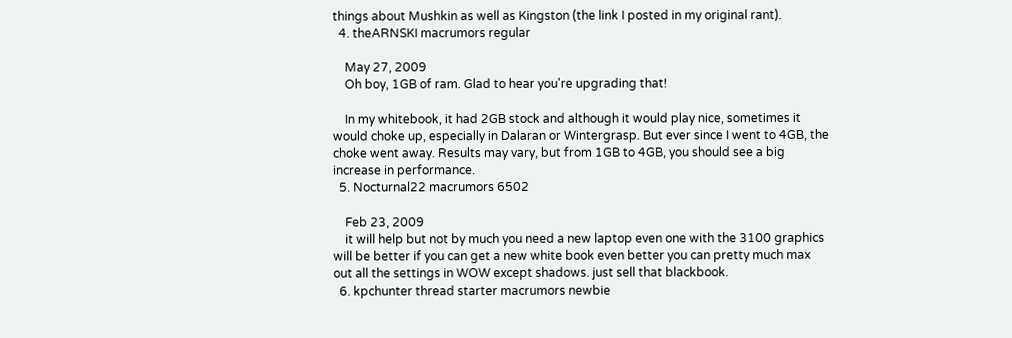things about Mushkin as well as Kingston (the link I posted in my original rant).
  4. theARNSKI macrumors regular

    May 27, 2009
    Oh boy, 1GB of ram. Glad to hear you're upgrading that!

    In my whitebook, it had 2GB stock and although it would play nice, sometimes it would choke up, especially in Dalaran or Wintergrasp. But ever since I went to 4GB, the choke went away. Results may vary, but from 1GB to 4GB, you should see a big increase in performance.
  5. Nocturnal22 macrumors 6502

    Feb 23, 2009
    it will help but not by much you need a new laptop even one with the 3100 graphics will be better if you can get a new white book even better you can pretty much max out all the settings in WOW except shadows. just sell that blackbook.
  6. kpchunter thread starter macrumors newbie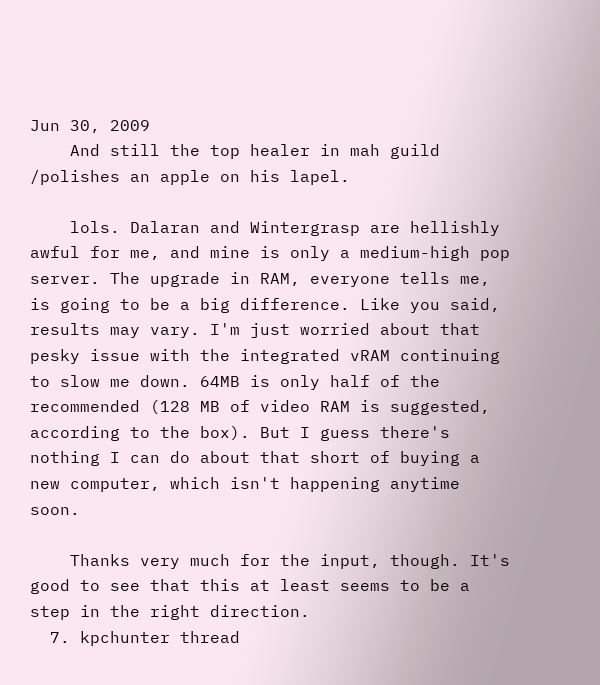Jun 30, 2009
    And still the top healer in mah guild /polishes an apple on his lapel.

    lols. Dalaran and Wintergrasp are hellishly awful for me, and mine is only a medium-high pop server. The upgrade in RAM, everyone tells me, is going to be a big difference. Like you said, results may vary. I'm just worried about that pesky issue with the integrated vRAM continuing to slow me down. 64MB is only half of the recommended (128 MB of video RAM is suggested, according to the box). But I guess there's nothing I can do about that short of buying a new computer, which isn't happening anytime soon.

    Thanks very much for the input, though. It's good to see that this at least seems to be a step in the right direction.
  7. kpchunter thread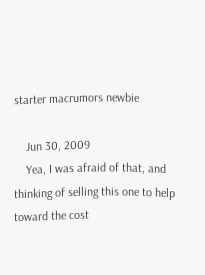starter macrumors newbie

    Jun 30, 2009
    Yea, I was afraid of that, and thinking of selling this one to help toward the cost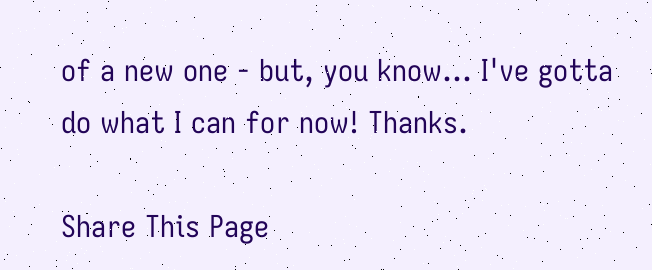of a new one - but, you know... I've gotta do what I can for now! Thanks.

Share This Page